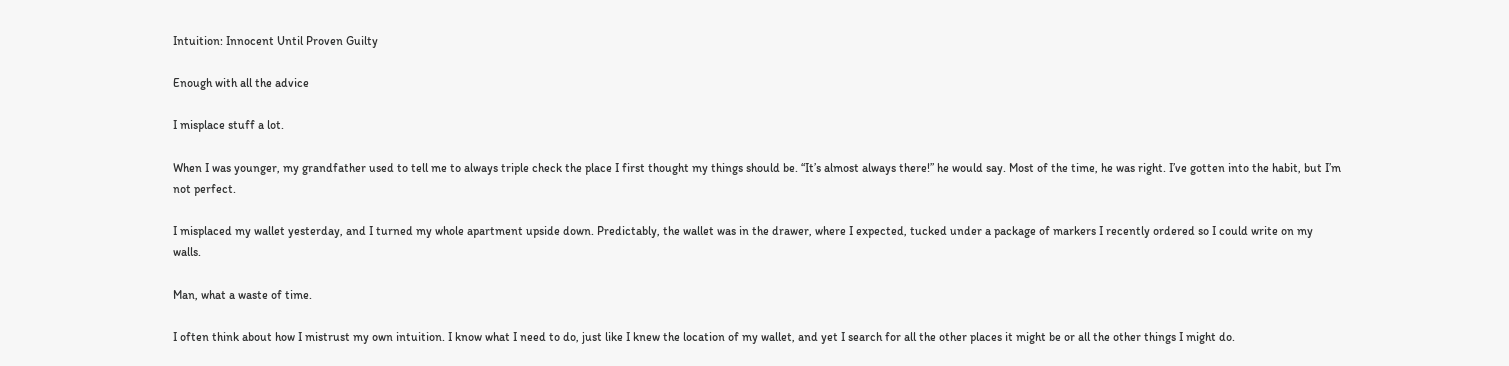Intuition: Innocent Until Proven Guilty

Enough with all the advice

I misplace stuff a lot.

When I was younger, my grandfather used to tell me to always triple check the place I first thought my things should be. “It’s almost always there!” he would say. Most of the time, he was right. I’ve gotten into the habit, but I’m not perfect.

I misplaced my wallet yesterday, and I turned my whole apartment upside down. Predictably, the wallet was in the drawer, where I expected, tucked under a package of markers I recently ordered so I could write on my walls.

Man, what a waste of time.

I often think about how I mistrust my own intuition. I know what I need to do, just like I knew the location of my wallet, and yet I search for all the other places it might be or all the other things I might do.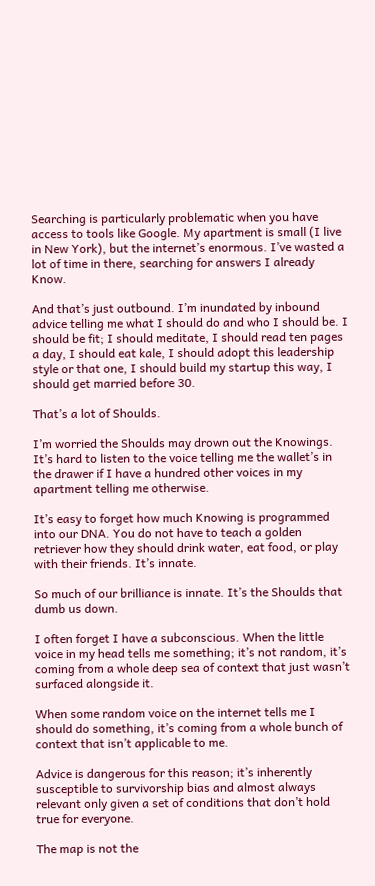Searching is particularly problematic when you have access to tools like Google. My apartment is small (I live in New York), but the internet’s enormous. I’ve wasted a lot of time in there, searching for answers I already Know.

And that’s just outbound. I’m inundated by inbound advice telling me what I should do and who I should be. I should be fit; I should meditate, I should read ten pages a day, I should eat kale, I should adopt this leadership style or that one, I should build my startup this way, I should get married before 30.

That’s a lot of Shoulds.

I’m worried the Shoulds may drown out the Knowings. It’s hard to listen to the voice telling me the wallet’s in the drawer if I have a hundred other voices in my apartment telling me otherwise.

It’s easy to forget how much Knowing is programmed into our DNA. You do not have to teach a golden retriever how they should drink water, eat food, or play with their friends. It’s innate.

So much of our brilliance is innate. It’s the Shoulds that dumb us down.

I often forget I have a subconscious. When the little voice in my head tells me something; it’s not random, it’s coming from a whole deep sea of context that just wasn’t surfaced alongside it.

When some random voice on the internet tells me I should do something, it’s coming from a whole bunch of context that isn’t applicable to me.

Advice is dangerous for this reason; it’s inherently susceptible to survivorship bias and almost always relevant only given a set of conditions that don’t hold true for everyone.

The map is not the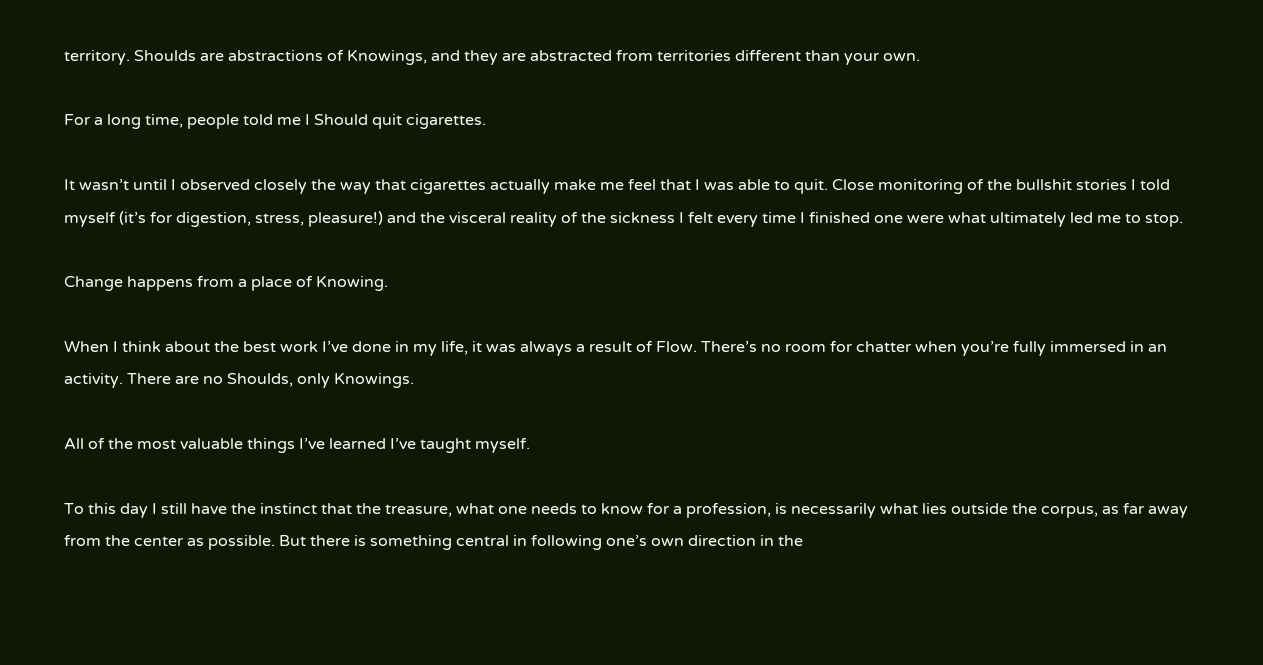territory. Shoulds are abstractions of Knowings, and they are abstracted from territories different than your own.

For a long time, people told me I Should quit cigarettes.

It wasn’t until I observed closely the way that cigarettes actually make me feel that I was able to quit. Close monitoring of the bullshit stories I told myself (it’s for digestion, stress, pleasure!) and the visceral reality of the sickness I felt every time I finished one were what ultimately led me to stop.

Change happens from a place of Knowing.

When I think about the best work I’ve done in my life, it was always a result of Flow. There’s no room for chatter when you’re fully immersed in an activity. There are no Shoulds, only Knowings.

All of the most valuable things I’ve learned I’ve taught myself.

To this day I still have the instinct that the treasure, what one needs to know for a profession, is necessarily what lies outside the corpus, as far away from the center as possible. But there is something central in following one’s own direction in the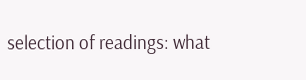selection of readings: what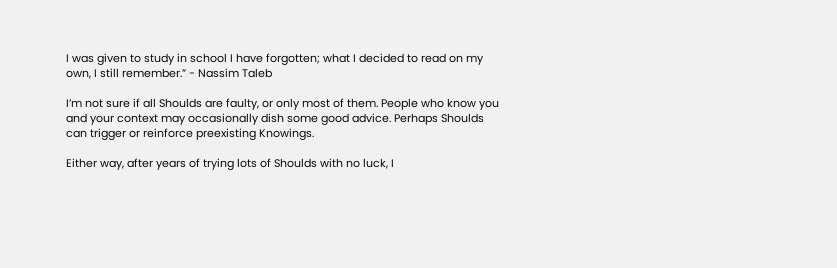I was given to study in school I have forgotten; what I decided to read on my own, I still remember.” - Nassim Taleb

I’m not sure if all Shoulds are faulty, or only most of them. People who know you and your context may occasionally dish some good advice. Perhaps Shoulds can trigger or reinforce preexisting Knowings.

Either way, after years of trying lots of Shoulds with no luck, I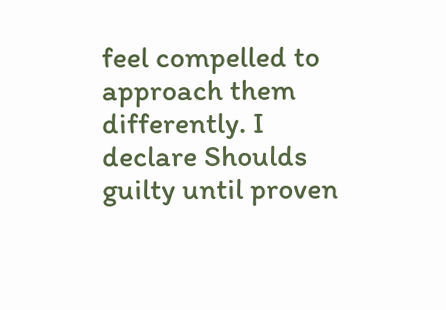feel compelled to approach them differently. I declare Shoulds guilty until proven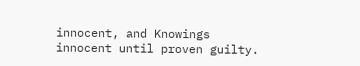innocent, and Knowings innocent until proven guilty.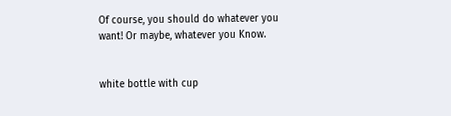Of course, you should do whatever you want! Or maybe, whatever you Know.


white bottle with cup